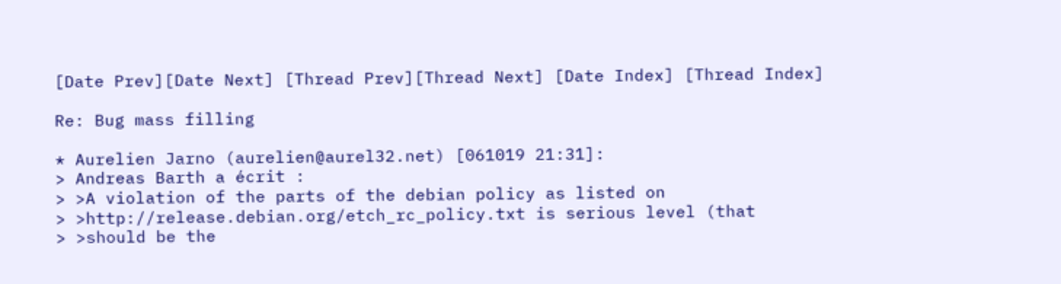[Date Prev][Date Next] [Thread Prev][Thread Next] [Date Index] [Thread Index]

Re: Bug mass filling

* Aurelien Jarno (aurelien@aurel32.net) [061019 21:31]:
> Andreas Barth a écrit :
> >A violation of the parts of the debian policy as listed on
> >http://release.debian.org/etch_rc_policy.txt is serious level (that
> >should be the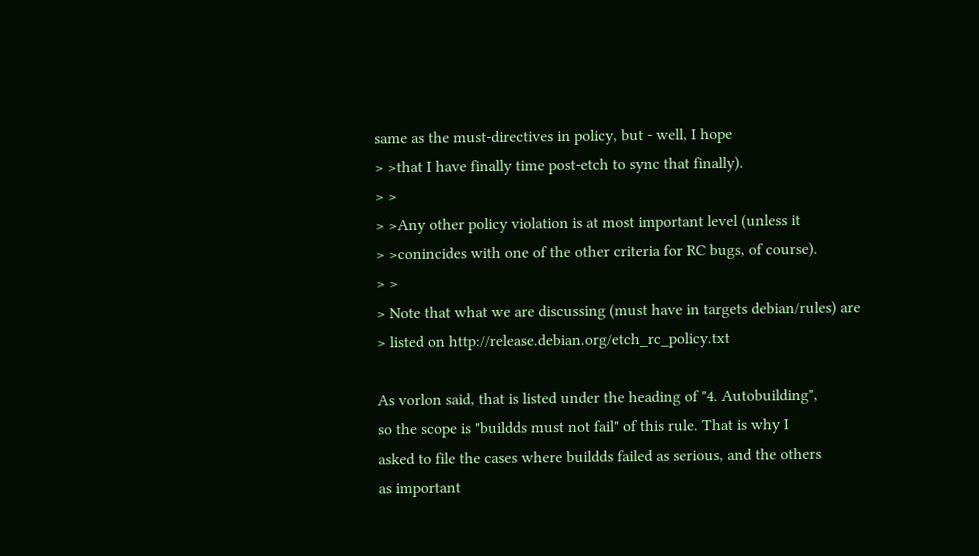same as the must-directives in policy, but - well, I hope
> >that I have finally time post-etch to sync that finally).
> >
> >Any other policy violation is at most important level (unless it
> >conincides with one of the other criteria for RC bugs, of course).
> >
> Note that what we are discussing (must have in targets debian/rules) are
> listed on http://release.debian.org/etch_rc_policy.txt

As vorlon said, that is listed under the heading of "4. Autobuilding",
so the scope is "buildds must not fail" of this rule. That is why I
asked to file the cases where buildds failed as serious, and the others
as important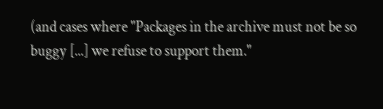(and cases where "Packages in the archive must not be so
buggy [...] we refuse to support them."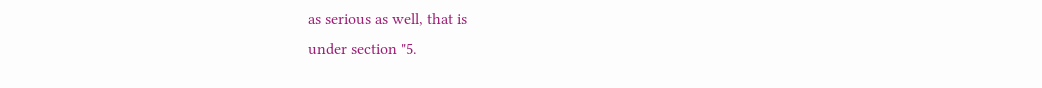as serious as well, that is
under section "5.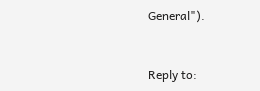General").


Reply to: